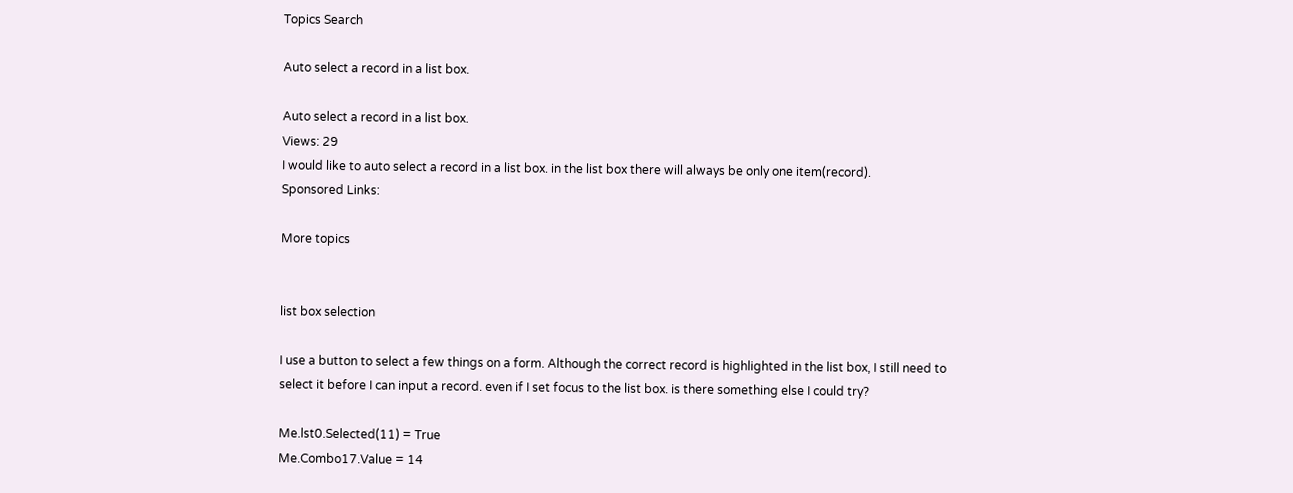Topics Search

Auto select a record in a list box.

Auto select a record in a list box.
Views: 29
I would like to auto select a record in a list box. in the list box there will always be only one item(record).
Sponsored Links:

More topics


list box selection

I use a button to select a few things on a form. Although the correct record is highlighted in the list box, I still need to select it before I can input a record. even if I set focus to the list box. is there something else I could try?

Me.lst0.Selected(11) = True
Me.Combo17.Value = 14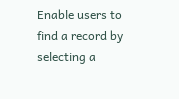Enable users to find a record by selecting a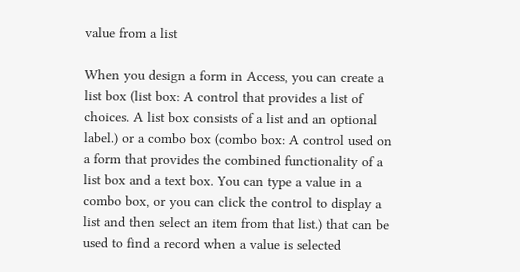value from a list

When you design a form in Access, you can create a list box (list box: A control that provides a list of choices. A list box consists of a list and an optional label.) or a combo box (combo box: A control used on a form that provides the combined functionality of a list box and a text box. You can type a value in a combo box, or you can click the control to display a list and then select an item from that list.) that can be used to find a record when a value is selected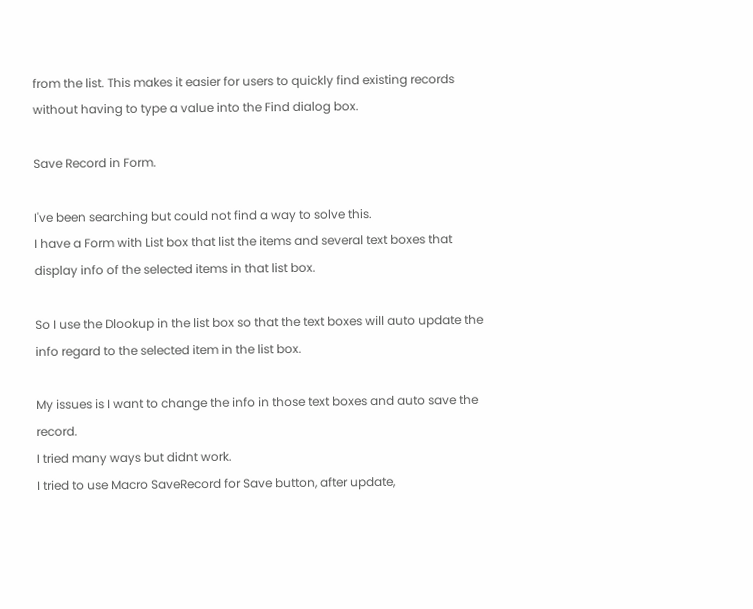from the list. This makes it easier for users to quickly find existing records without having to type a value into the Find dialog box.

Save Record in Form.

I've been searching but could not find a way to solve this.
I have a Form with List box that list the items and several text boxes that display info of the selected items in that list box.

So I use the Dlookup in the list box so that the text boxes will auto update the info regard to the selected item in the list box.

My issues is I want to change the info in those text boxes and auto save the record.
I tried many ways but didnt work.
I tried to use Macro SaveRecord for Save button, after update,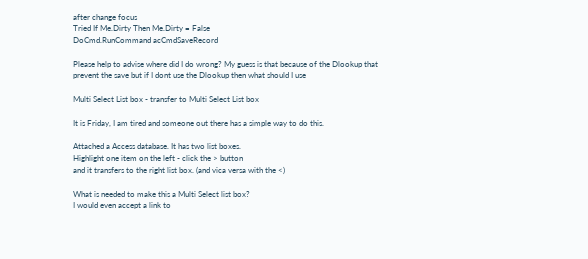after change focus
Tried If Me.Dirty Then Me.Dirty = False
DoCmd.RunCommand acCmdSaveRecord

Please help to advise where did I do wrong? My guess is that because of the Dlookup that prevent the save but if I dont use the Dlookup then what should I use

Multi Select List box - transfer to Multi Select List box

It is Friday, I am tired and someone out there has a simple way to do this.

Attached a Access database. It has two list boxes.
Highlight one item on the left - click the > button
and it transfers to the right list box. (and vica versa with the <)

What is needed to make this a Multi Select list box?
I would even accept a link to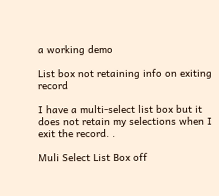a working demo

List box not retaining info on exiting record

I have a multi-select list box but it does not retain my selections when I exit the record. .

Muli Select List Box off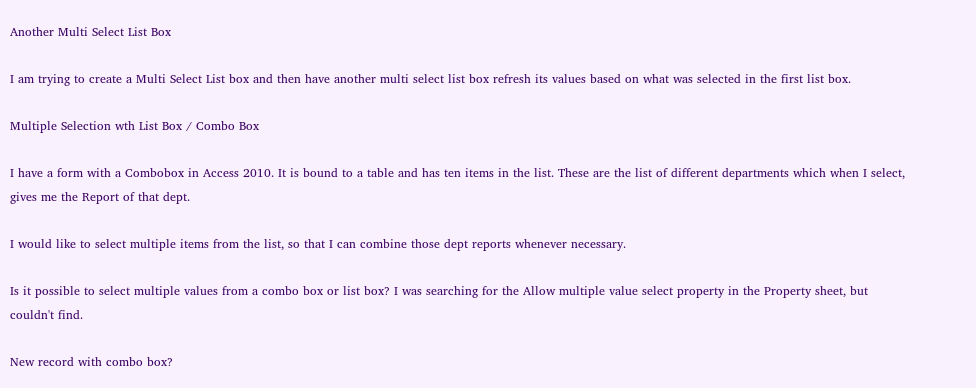Another Multi Select List Box

I am trying to create a Multi Select List box and then have another multi select list box refresh its values based on what was selected in the first list box.

Multiple Selection wth List Box / Combo Box

I have a form with a Combobox in Access 2010. It is bound to a table and has ten items in the list. These are the list of different departments which when I select, gives me the Report of that dept.

I would like to select multiple items from the list, so that I can combine those dept reports whenever necessary.

Is it possible to select multiple values from a combo box or list box? I was searching for the Allow multiple value select property in the Property sheet, but couldn't find.

New record with combo box?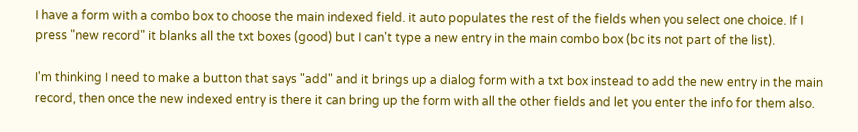I have a form with a combo box to choose the main indexed field. it auto populates the rest of the fields when you select one choice. If I press "new record" it blanks all the txt boxes (good) but I can't type a new entry in the main combo box (bc its not part of the list).

I'm thinking I need to make a button that says "add" and it brings up a dialog form with a txt box instead to add the new entry in the main record, then once the new indexed entry is there it can bring up the form with all the other fields and let you enter the info for them also.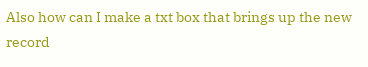Also how can I make a txt box that brings up the new record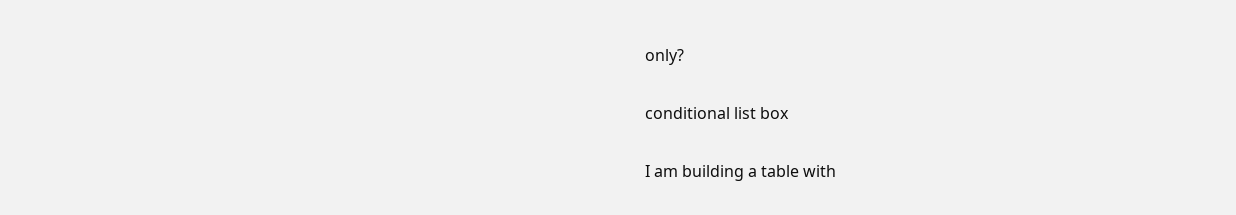only?

conditional list box

I am building a table with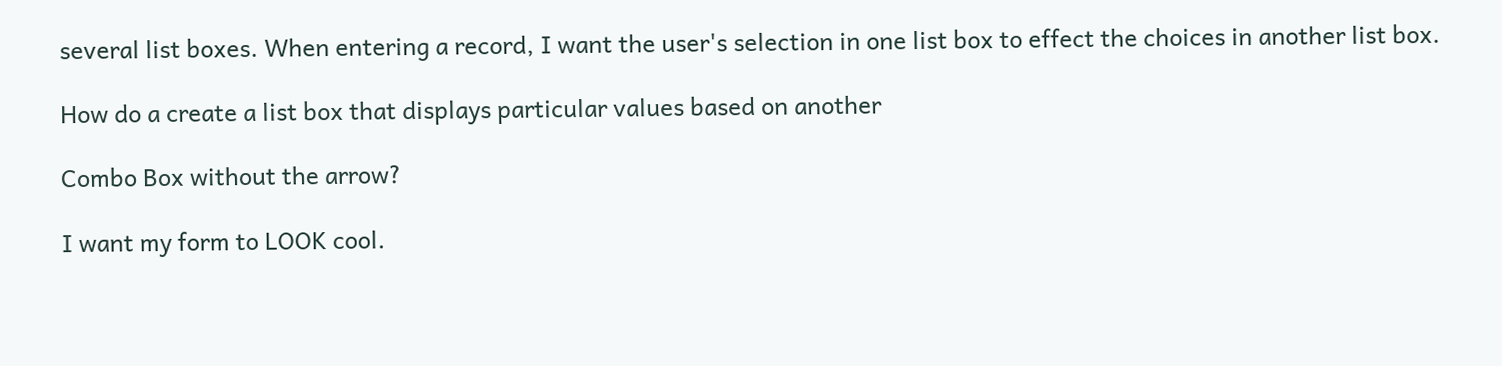several list boxes. When entering a record, I want the user's selection in one list box to effect the choices in another list box.

How do a create a list box that displays particular values based on another

Combo Box without the arrow?

I want my form to LOOK cool.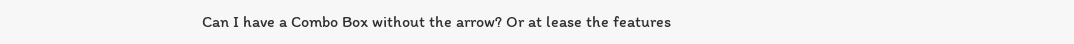Can I have a Combo Box without the arrow? Or at lease the features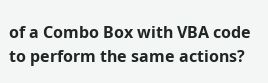of a Combo Box with VBA code to perform the same actions?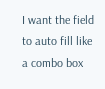I want the field to auto fill like a combo box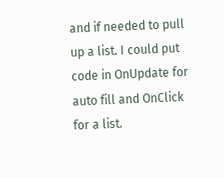and if needed to pull up a list. I could put code in OnUpdate for auto fill and OnClick for a list.